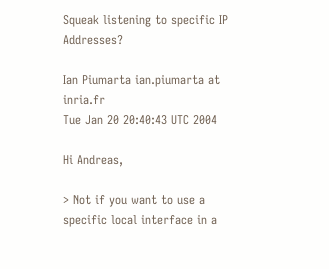Squeak listening to specific IP Addresses?

Ian Piumarta ian.piumarta at inria.fr
Tue Jan 20 20:40:43 UTC 2004

Hi Andreas,

> Not if you want to use a specific local interface in a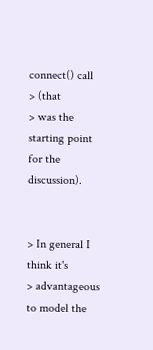connect() call
> (that
> was the starting point for the discussion).


> In general I think it's
> advantageous to model the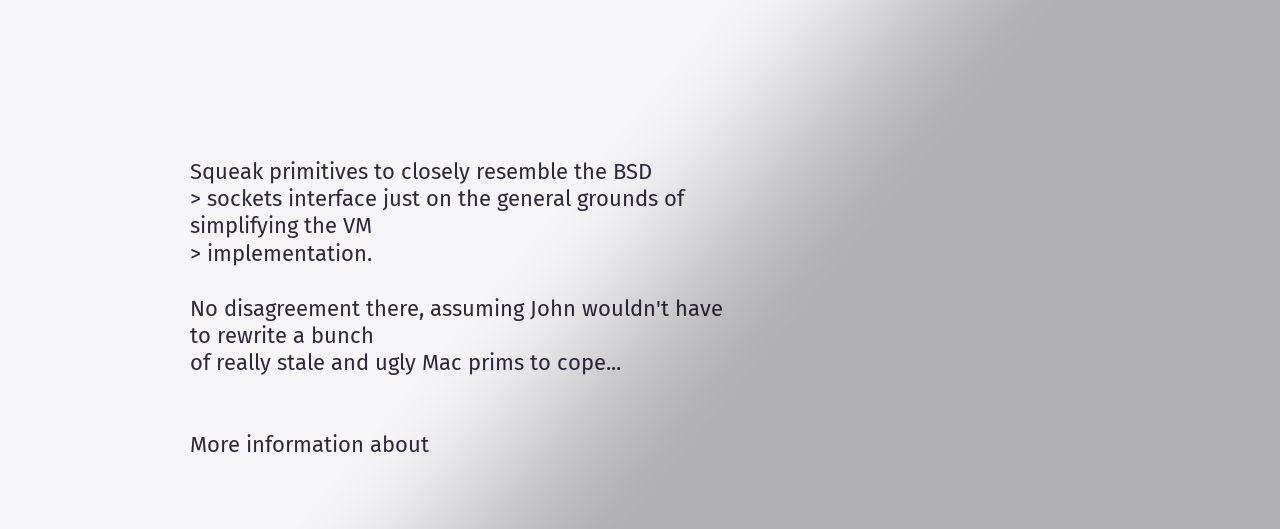Squeak primitives to closely resemble the BSD
> sockets interface just on the general grounds of simplifying the VM
> implementation.

No disagreement there, assuming John wouldn't have to rewrite a bunch
of really stale and ugly Mac prims to cope...


More information about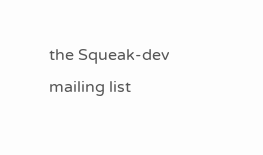the Squeak-dev mailing list